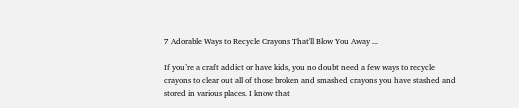7 Adorable Ways to Recycle Crayons That'll Blow You Away ...

If you’re a craft addict or have kids, you no doubt need a few ways to recycle crayons to clear out all of those broken and smashed crayons you have stashed and stored in various places. I know that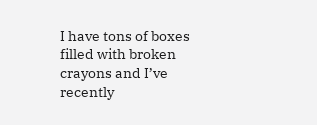I have tons of boxes filled with broken crayons and I’ve recently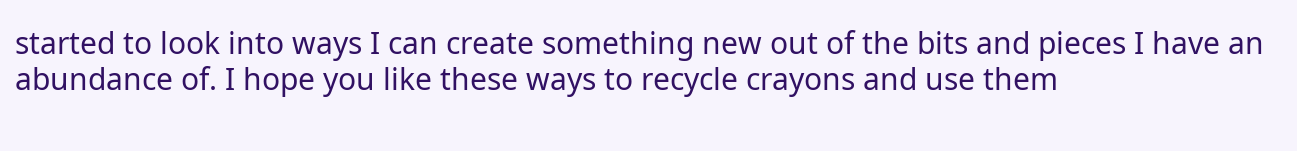started to look into ways I can create something new out of the bits and pieces I have an abundance of. I hope you like these ways to recycle crayons and use them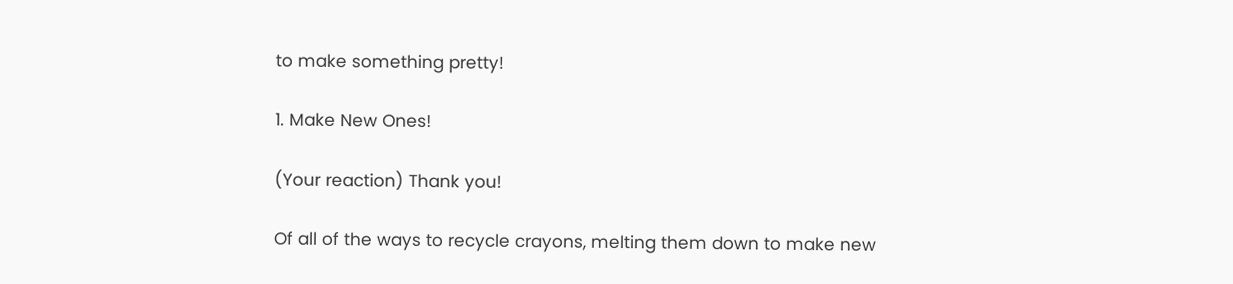to make something pretty!

1. Make New Ones!

(Your reaction) Thank you!

Of all of the ways to recycle crayons, melting them down to make new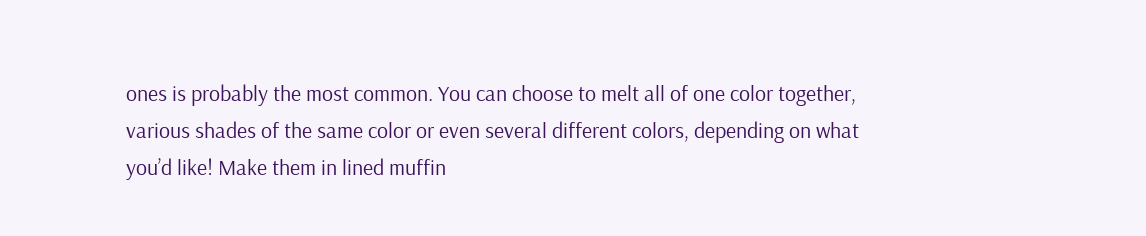ones is probably the most common. You can choose to melt all of one color together, various shades of the same color or even several different colors, depending on what you’d like! Make them in lined muffin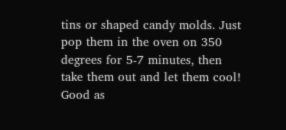tins or shaped candy molds. Just pop them in the oven on 350 degrees for 5-7 minutes, then take them out and let them cool! Good as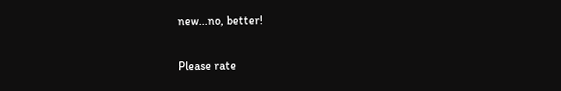new...no, better!

Please rate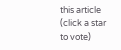this article
(click a star to vote)